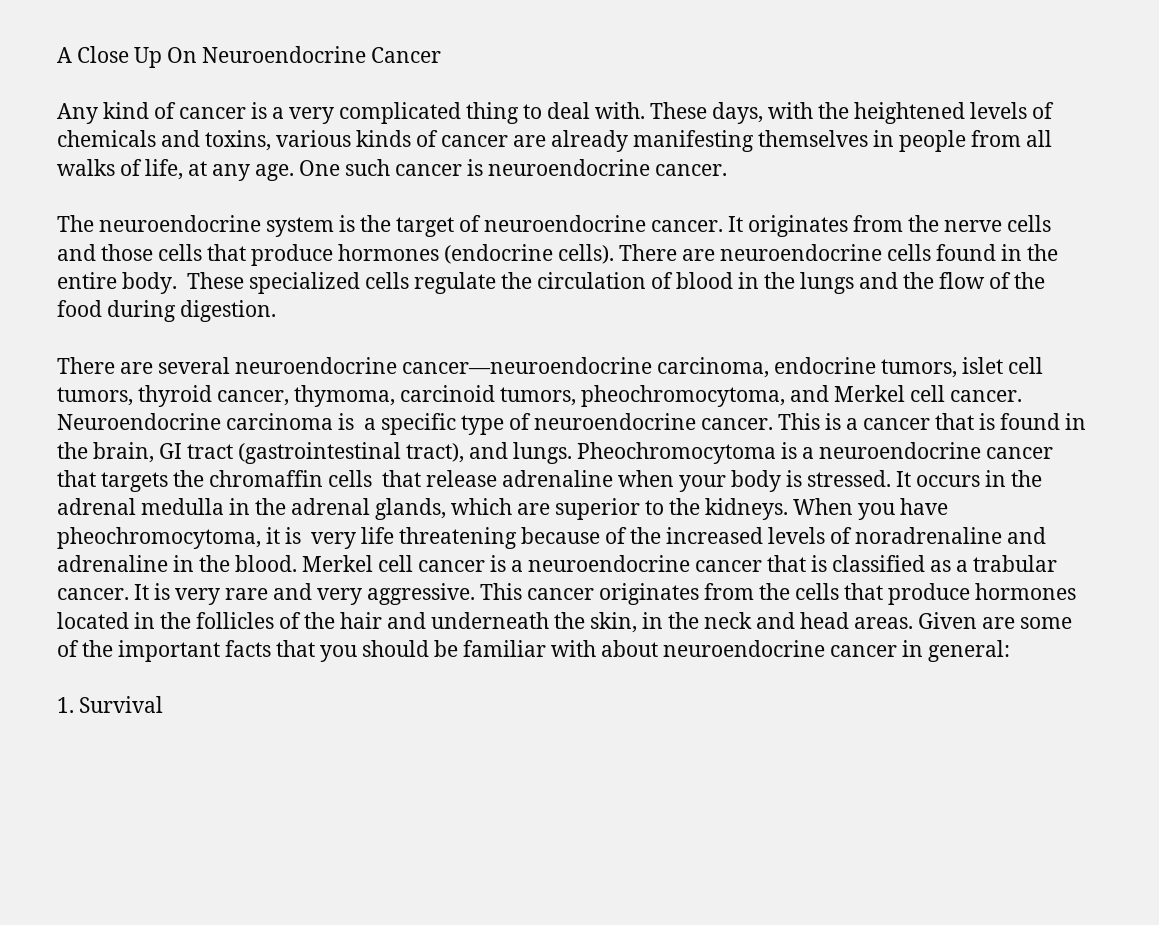A Close Up On Neuroendocrine Cancer

Any kind of cancer is a very complicated thing to deal with. These days, with the heightened levels of chemicals and toxins, various kinds of cancer are already manifesting themselves in people from all walks of life, at any age. One such cancer is neuroendocrine cancer.

The neuroendocrine system is the target of neuroendocrine cancer. It originates from the nerve cells and those cells that produce hormones (endocrine cells). There are neuroendocrine cells found in the entire body.  These specialized cells regulate the circulation of blood in the lungs and the flow of the food during digestion.

There are several neuroendocrine cancer—neuroendocrine carcinoma, endocrine tumors, islet cell tumors, thyroid cancer, thymoma, carcinoid tumors, pheochromocytoma, and Merkel cell cancer. Neuroendocrine carcinoma is  a specific type of neuroendocrine cancer. This is a cancer that is found in the brain, GI tract (gastrointestinal tract), and lungs. Pheochromocytoma is a neuroendocrine cancer that targets the chromaffin cells  that release adrenaline when your body is stressed. It occurs in the adrenal medulla in the adrenal glands, which are superior to the kidneys. When you have pheochromocytoma, it is  very life threatening because of the increased levels of noradrenaline and adrenaline in the blood. Merkel cell cancer is a neuroendocrine cancer that is classified as a trabular cancer. It is very rare and very aggressive. This cancer originates from the cells that produce hormones located in the follicles of the hair and underneath the skin, in the neck and head areas. Given are some of the important facts that you should be familiar with about neuroendocrine cancer in general:

1. Survival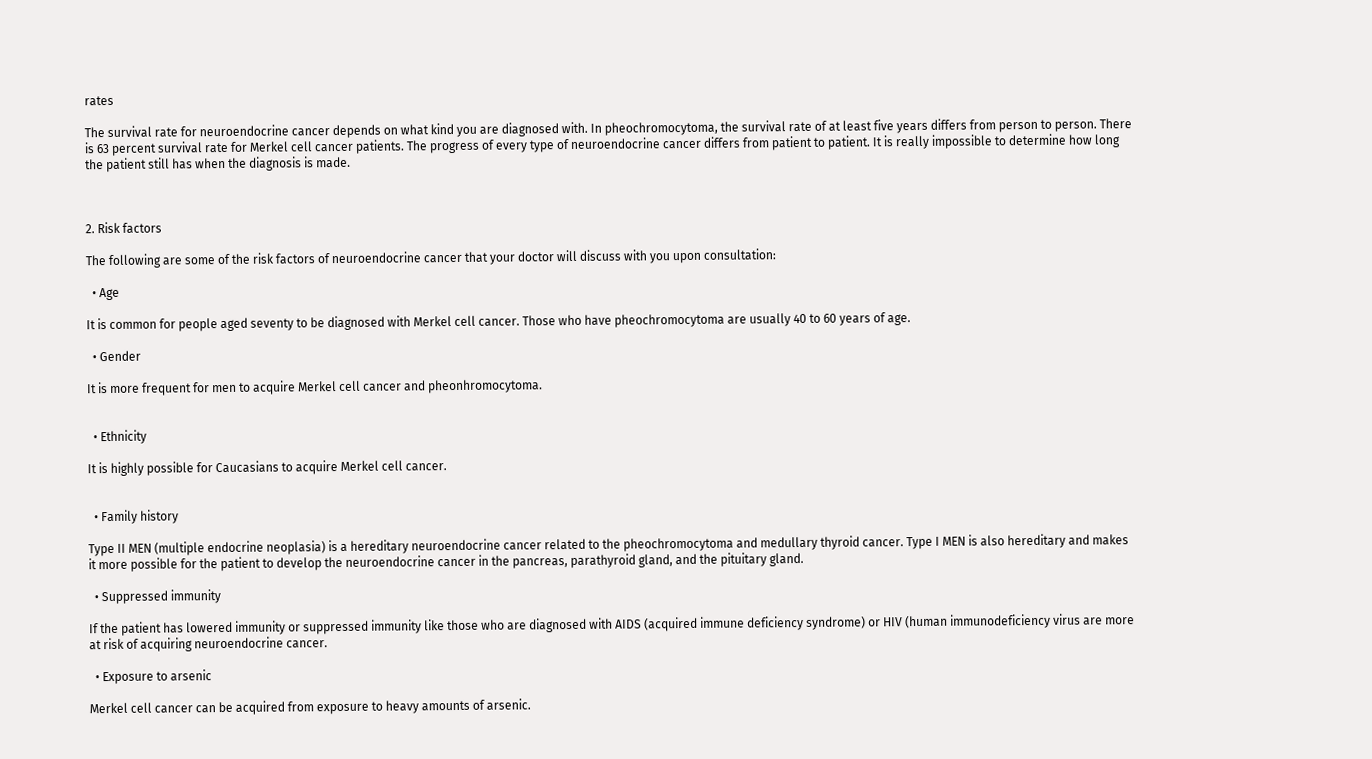rates

The survival rate for neuroendocrine cancer depends on what kind you are diagnosed with. In pheochromocytoma, the survival rate of at least five years differs from person to person. There is 63 percent survival rate for Merkel cell cancer patients. The progress of every type of neuroendocrine cancer differs from patient to patient. It is really impossible to determine how long the patient still has when the diagnosis is made.



2. Risk factors

The following are some of the risk factors of neuroendocrine cancer that your doctor will discuss with you upon consultation:

  • Age

It is common for people aged seventy to be diagnosed with Merkel cell cancer. Those who have pheochromocytoma are usually 40 to 60 years of age.

  • Gender

It is more frequent for men to acquire Merkel cell cancer and pheonhromocytoma.


  • Ethnicity

It is highly possible for Caucasians to acquire Merkel cell cancer.


  • Family history

Type II MEN (multiple endocrine neoplasia) is a hereditary neuroendocrine cancer related to the pheochromocytoma and medullary thyroid cancer. Type I MEN is also hereditary and makes it more possible for the patient to develop the neuroendocrine cancer in the pancreas, parathyroid gland, and the pituitary gland.

  • Suppressed immunity

If the patient has lowered immunity or suppressed immunity like those who are diagnosed with AIDS (acquired immune deficiency syndrome) or HIV (human immunodeficiency virus are more at risk of acquiring neuroendocrine cancer.

  • Exposure to arsenic

Merkel cell cancer can be acquired from exposure to heavy amounts of arsenic.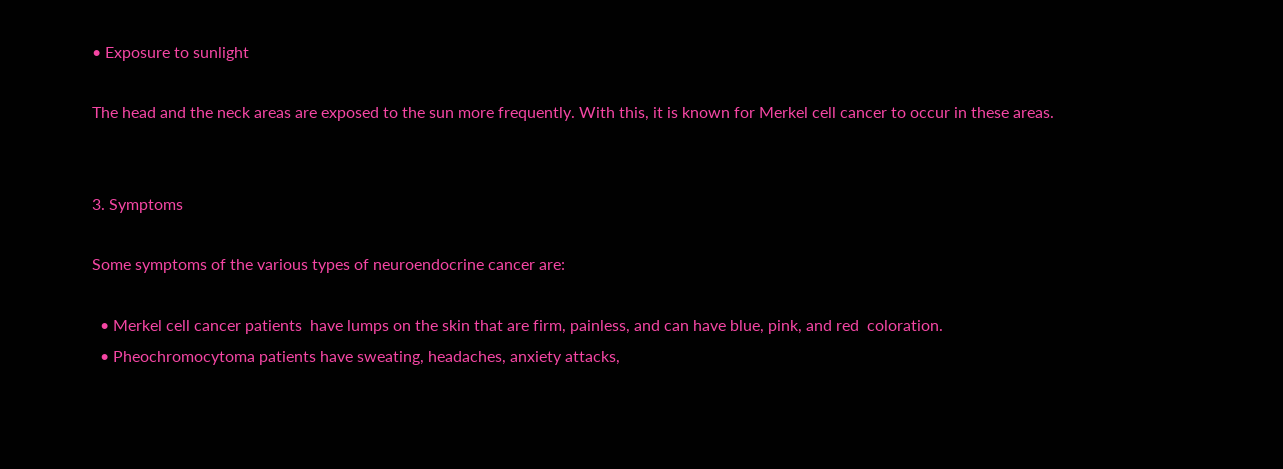• Exposure to sunlight

The head and the neck areas are exposed to the sun more frequently. With this, it is known for Merkel cell cancer to occur in these areas.


3. Symptoms

Some symptoms of the various types of neuroendocrine cancer are:

  • Merkel cell cancer patients  have lumps on the skin that are firm, painless, and can have blue, pink, and red  coloration.
  • Pheochromocytoma patients have sweating, headaches, anxiety attacks,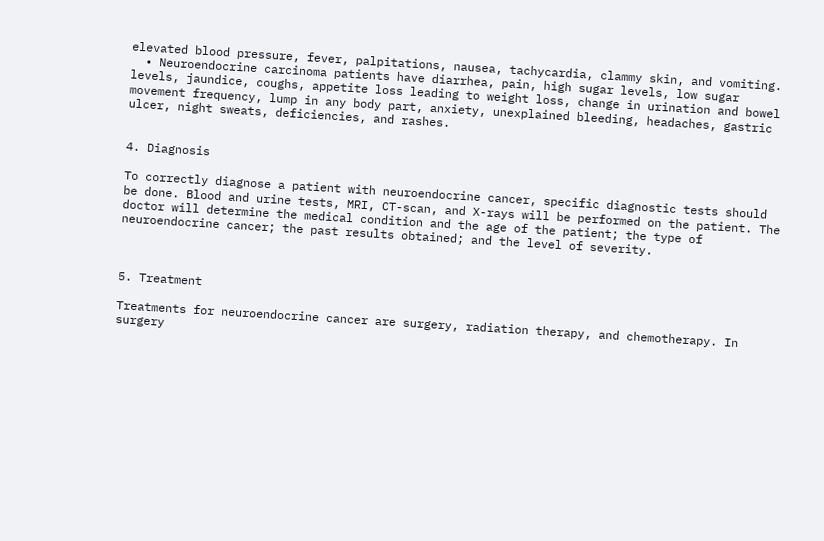elevated blood pressure, fever, palpitations, nausea, tachycardia, clammy skin, and vomiting.
  • Neuroendocrine carcinoma patients have diarrhea, pain, high sugar levels, low sugar levels, jaundice, coughs, appetite loss leading to weight loss, change in urination and bowel movement frequency, lump in any body part, anxiety, unexplained bleeding, headaches, gastric ulcer, night sweats, deficiencies, and rashes.


4. Diagnosis

To correctly diagnose a patient with neuroendocrine cancer, specific diagnostic tests should be done. Blood and urine tests, MRI, CT-scan, and X-rays will be performed on the patient. The doctor will determine the medical condition and the age of the patient; the type of neuroendocrine cancer; the past results obtained; and the level of severity.



5. Treatment

Treatments for neuroendocrine cancer are surgery, radiation therapy, and chemotherapy. In surgery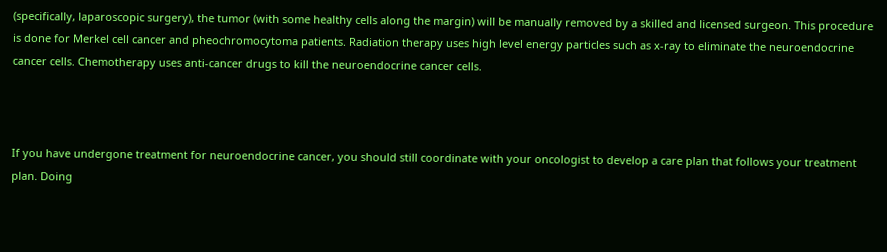(specifically, laparoscopic surgery), the tumor (with some healthy cells along the margin) will be manually removed by a skilled and licensed surgeon. This procedure is done for Merkel cell cancer and pheochromocytoma patients. Radiation therapy uses high level energy particles such as x-ray to eliminate the neuroendocrine cancer cells. Chemotherapy uses anti-cancer drugs to kill the neuroendocrine cancer cells.



If you have undergone treatment for neuroendocrine cancer, you should still coordinate with your oncologist to develop a care plan that follows your treatment plan. Doing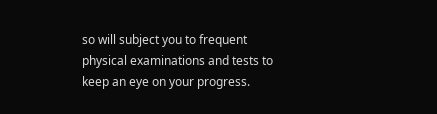so will subject you to frequent physical examinations and tests to keep an eye on your progress.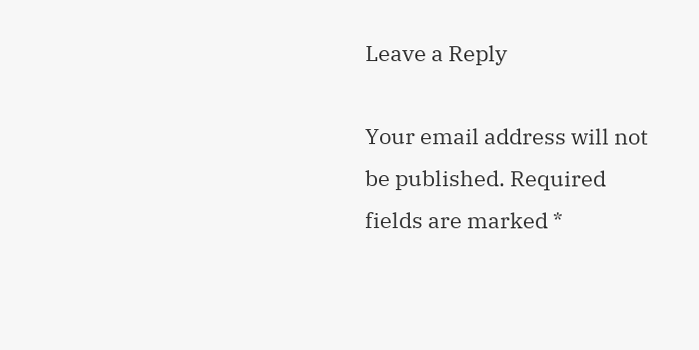Leave a Reply

Your email address will not be published. Required fields are marked *